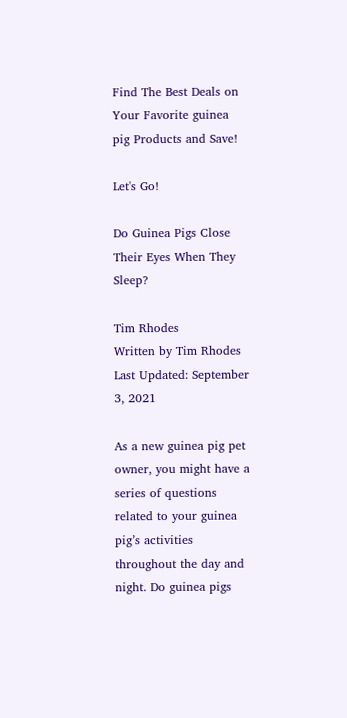Find The Best Deals on Your Favorite guinea pig Products and Save!

Let's Go!

Do Guinea Pigs Close Their Eyes When They Sleep?

Tim Rhodes
Written by Tim Rhodes Last Updated: September 3, 2021

As a new guinea pig pet owner, you might have a series of questions related to your guinea pig’s activities throughout the day and night. Do guinea pigs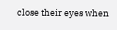close their eyes when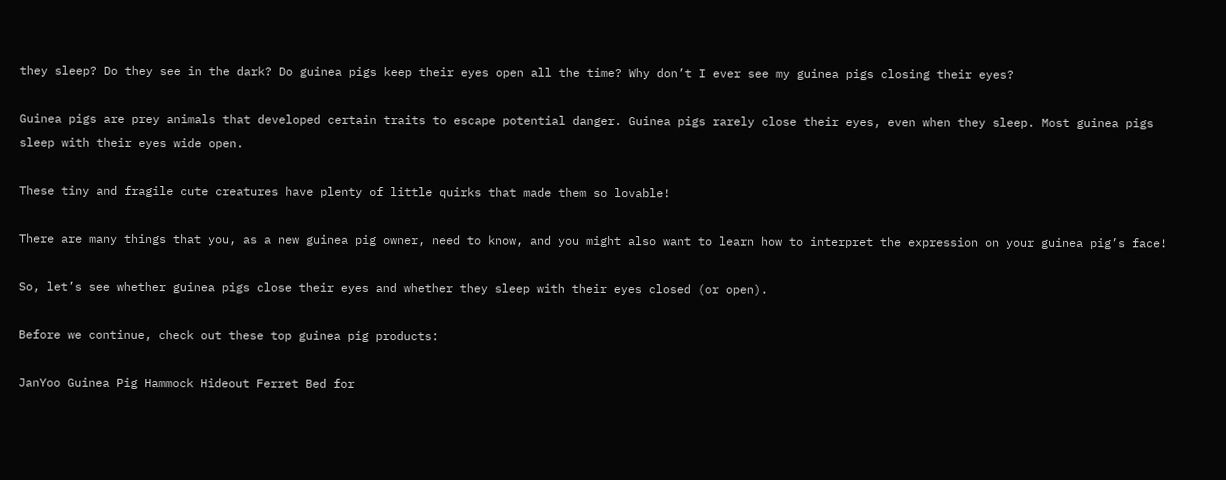they sleep? Do they see in the dark? Do guinea pigs keep their eyes open all the time? Why don’t I ever see my guinea pigs closing their eyes?

Guinea pigs are prey animals that developed certain traits to escape potential danger. Guinea pigs rarely close their eyes, even when they sleep. Most guinea pigs sleep with their eyes wide open.

These tiny and fragile cute creatures have plenty of little quirks that made them so lovable!

There are many things that you, as a new guinea pig owner, need to know, and you might also want to learn how to interpret the expression on your guinea pig’s face!

So, let’s see whether guinea pigs close their eyes and whether they sleep with their eyes closed (or open).

Before we continue, check out these top guinea pig products:

JanYoo Guinea Pig Hammock Hideout Ferret Bed for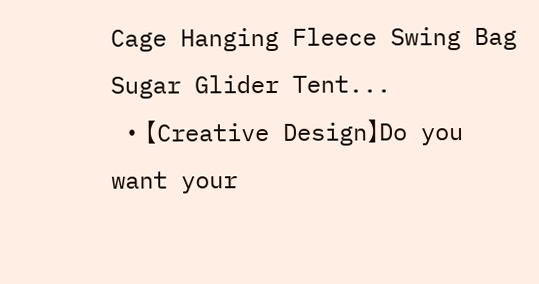Cage Hanging Fleece Swing Bag Sugar Glider Tent...
  • 【Creative Design】Do you want your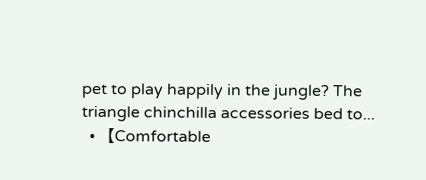pet to play happily in the jungle? The triangle chinchilla accessories bed to...
  • 【Comfortable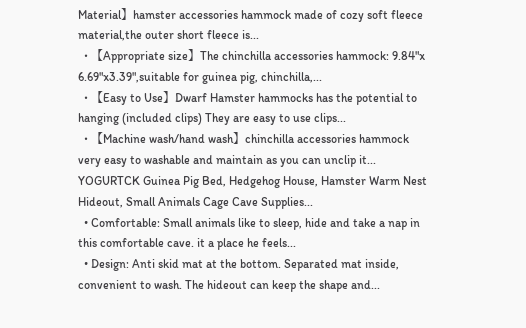Material】hamster accessories hammock made of cozy soft fleece material,the outer short fleece is...
  • 【Appropriate size】The chinchilla accessories hammock: 9.84"x 6.69"x3.39",suitable for guinea pig, chinchilla,...
  • 【Easy to Use】Dwarf Hamster hammocks has the potential to hanging (included clips) They are easy to use clips...
  • 【Machine wash/hand wash】chinchilla accessories hammock very easy to washable and maintain as you can unclip it...
YOGURTCK Guinea Pig Bed, Hedgehog House, Hamster Warm Nest Hideout, Small Animals Cage Cave Supplies...
  • Comfortable: Small animals like to sleep, hide and take a nap in this comfortable cave. it a place he feels...
  • Design: Anti skid mat at the bottom. Separated mat inside, convenient to wash. The hideout can keep the shape and...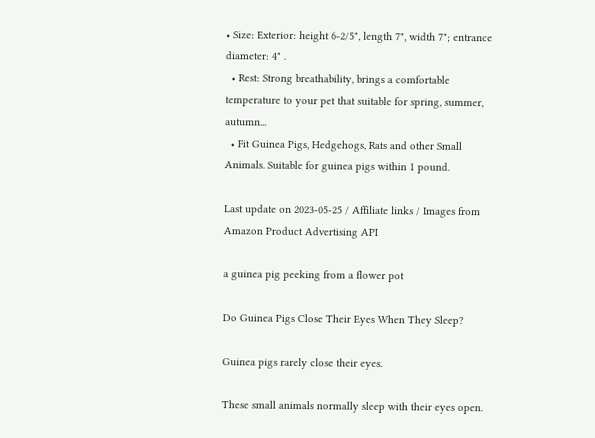• Size: Exterior: height 6-2/5", length 7", width 7"; entrance diameter: 4" .
  • Rest: Strong breathability, brings a comfortable temperature to your pet that suitable for spring, summer, autumn...
  • Fit Guinea Pigs, Hedgehogs, Rats and other Small Animals. Suitable for guinea pigs within 1 pound.

Last update on 2023-05-25 / Affiliate links / Images from Amazon Product Advertising API

a guinea pig peeking from a flower pot

Do Guinea Pigs Close Their Eyes When They Sleep?

Guinea pigs rarely close their eyes.

These small animals normally sleep with their eyes open.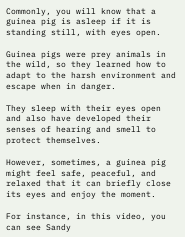Commonly, you will know that a guinea pig is asleep if it is standing still, with eyes open.

Guinea pigs were prey animals in the wild, so they learned how to adapt to the harsh environment and escape when in danger.

They sleep with their eyes open and also have developed their senses of hearing and smell to protect themselves.

However, sometimes, a guinea pig might feel safe, peaceful, and relaxed that it can briefly close its eyes and enjoy the moment.

For instance, in this video, you can see Sandy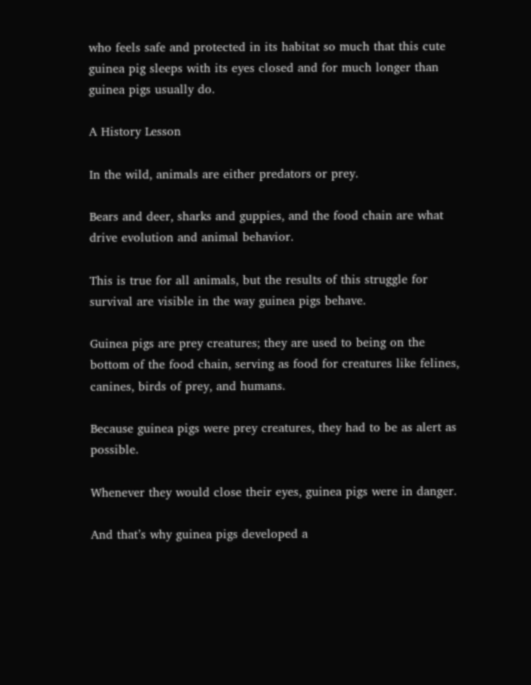who feels safe and protected in its habitat so much that this cute guinea pig sleeps with its eyes closed and for much longer than guinea pigs usually do.

A History Lesson

In the wild, animals are either predators or prey.

Bears and deer, sharks and guppies, and the food chain are what drive evolution and animal behavior.

This is true for all animals, but the results of this struggle for survival are visible in the way guinea pigs behave.

Guinea pigs are prey creatures; they are used to being on the bottom of the food chain, serving as food for creatures like felines, canines, birds of prey, and humans.

Because guinea pigs were prey creatures, they had to be as alert as possible.

Whenever they would close their eyes, guinea pigs were in danger.

And that’s why guinea pigs developed a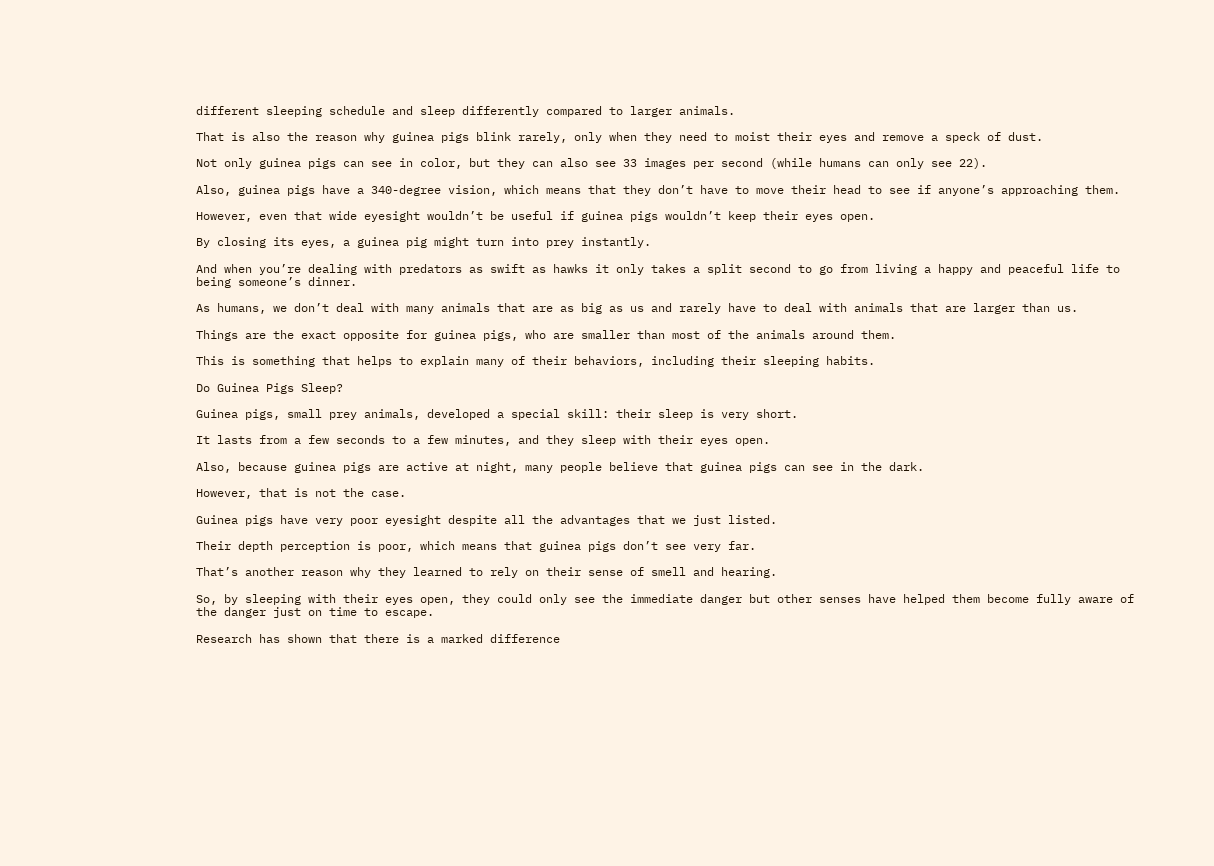different sleeping schedule and sleep differently compared to larger animals.

That is also the reason why guinea pigs blink rarely, only when they need to moist their eyes and remove a speck of dust.

Not only guinea pigs can see in color, but they can also see 33 images per second (while humans can only see 22).

Also, guinea pigs have a 340-degree vision, which means that they don’t have to move their head to see if anyone’s approaching them.

However, even that wide eyesight wouldn’t be useful if guinea pigs wouldn’t keep their eyes open.

By closing its eyes, a guinea pig might turn into prey instantly.

And when you’re dealing with predators as swift as hawks it only takes a split second to go from living a happy and peaceful life to being someone’s dinner.

As humans, we don’t deal with many animals that are as big as us and rarely have to deal with animals that are larger than us.

Things are the exact opposite for guinea pigs, who are smaller than most of the animals around them.

This is something that helps to explain many of their behaviors, including their sleeping habits.

Do Guinea Pigs Sleep?

Guinea pigs, small prey animals, developed a special skill: their sleep is very short.

It lasts from a few seconds to a few minutes, and they sleep with their eyes open.

Also, because guinea pigs are active at night, many people believe that guinea pigs can see in the dark.

However, that is not the case.

Guinea pigs have very poor eyesight despite all the advantages that we just listed.

Their depth perception is poor, which means that guinea pigs don’t see very far.

That’s another reason why they learned to rely on their sense of smell and hearing.

So, by sleeping with their eyes open, they could only see the immediate danger but other senses have helped them become fully aware of the danger just on time to escape.

Research has shown that there is a marked difference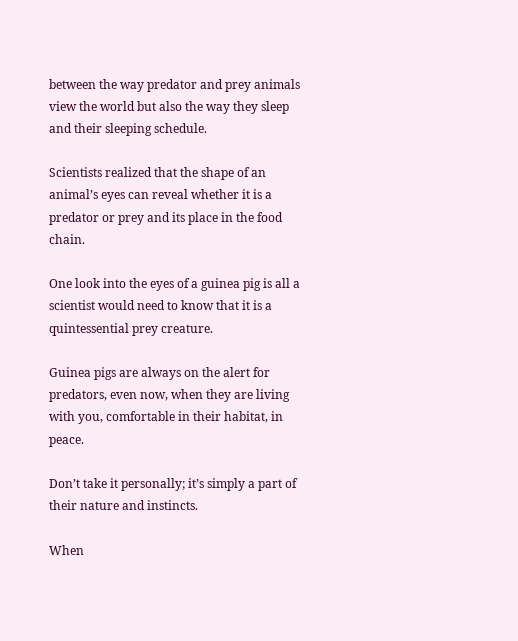between the way predator and prey animals view the world but also the way they sleep and their sleeping schedule.

Scientists realized that the shape of an animal’s eyes can reveal whether it is a predator or prey and its place in the food chain.

One look into the eyes of a guinea pig is all a scientist would need to know that it is a quintessential prey creature.

Guinea pigs are always on the alert for predators, even now, when they are living with you, comfortable in their habitat, in peace.

Don’t take it personally; it’s simply a part of their nature and instincts.

When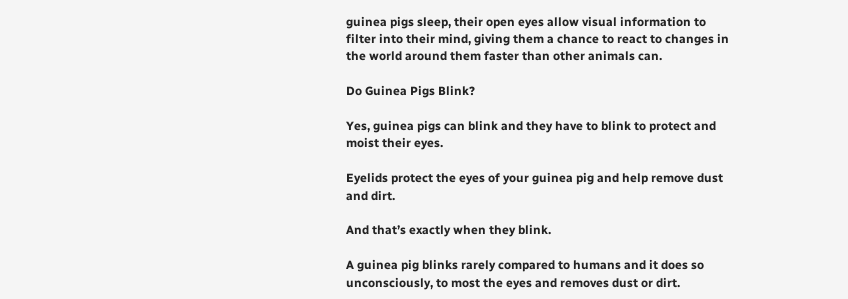guinea pigs sleep, their open eyes allow visual information to filter into their mind, giving them a chance to react to changes in the world around them faster than other animals can.

Do Guinea Pigs Blink?

Yes, guinea pigs can blink and they have to blink to protect and moist their eyes.

Eyelids protect the eyes of your guinea pig and help remove dust and dirt.

And that’s exactly when they blink.

A guinea pig blinks rarely compared to humans and it does so unconsciously, to most the eyes and removes dust or dirt.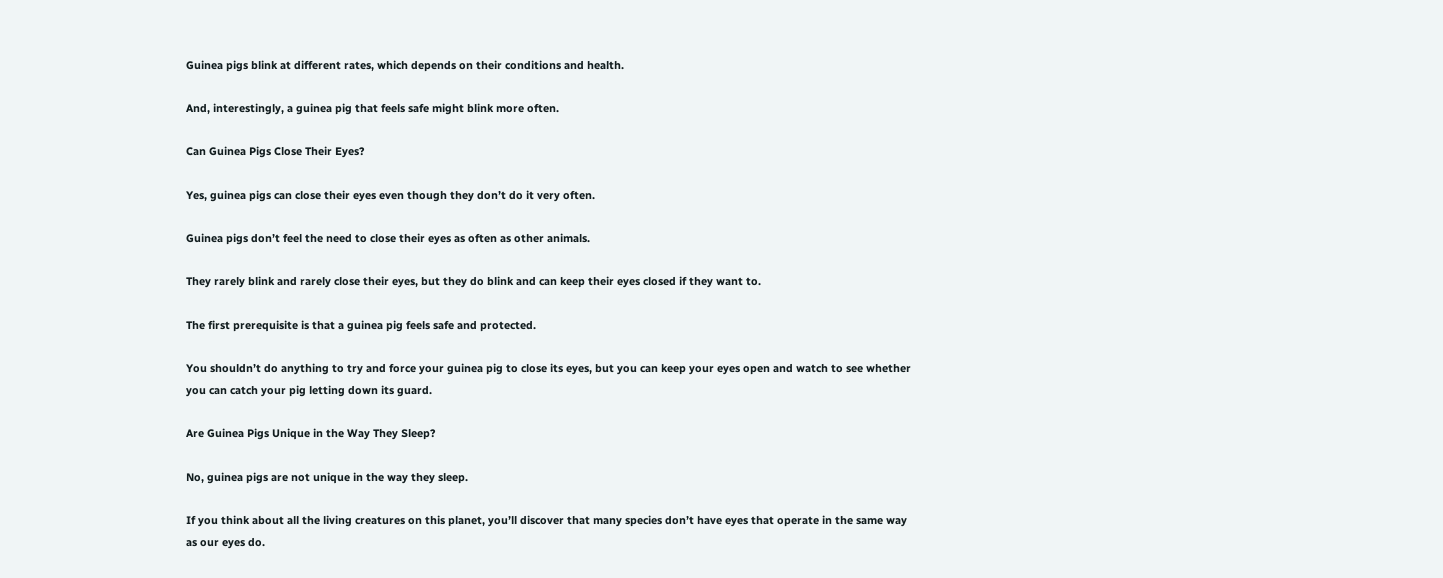Guinea pigs blink at different rates, which depends on their conditions and health.

And, interestingly, a guinea pig that feels safe might blink more often.

Can Guinea Pigs Close Their Eyes?

Yes, guinea pigs can close their eyes even though they don’t do it very often.

Guinea pigs don’t feel the need to close their eyes as often as other animals.

They rarely blink and rarely close their eyes, but they do blink and can keep their eyes closed if they want to.

The first prerequisite is that a guinea pig feels safe and protected.

You shouldn’t do anything to try and force your guinea pig to close its eyes, but you can keep your eyes open and watch to see whether you can catch your pig letting down its guard.

Are Guinea Pigs Unique in the Way They Sleep?

No, guinea pigs are not unique in the way they sleep.

If you think about all the living creatures on this planet, you’ll discover that many species don’t have eyes that operate in the same way as our eyes do.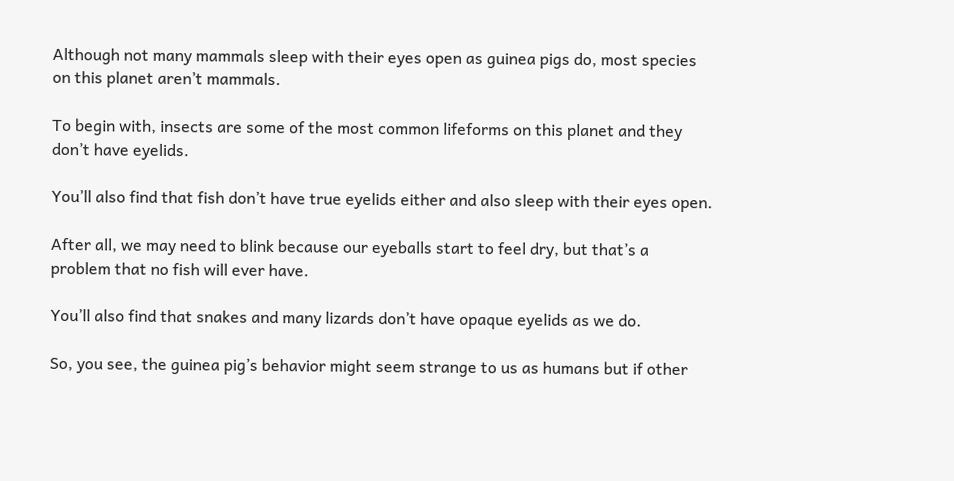Although not many mammals sleep with their eyes open as guinea pigs do, most species on this planet aren’t mammals.

To begin with, insects are some of the most common lifeforms on this planet and they don’t have eyelids.

You’ll also find that fish don’t have true eyelids either and also sleep with their eyes open.

After all, we may need to blink because our eyeballs start to feel dry, but that’s a problem that no fish will ever have.

You’ll also find that snakes and many lizards don’t have opaque eyelids as we do.

So, you see, the guinea pig’s behavior might seem strange to us as humans but if other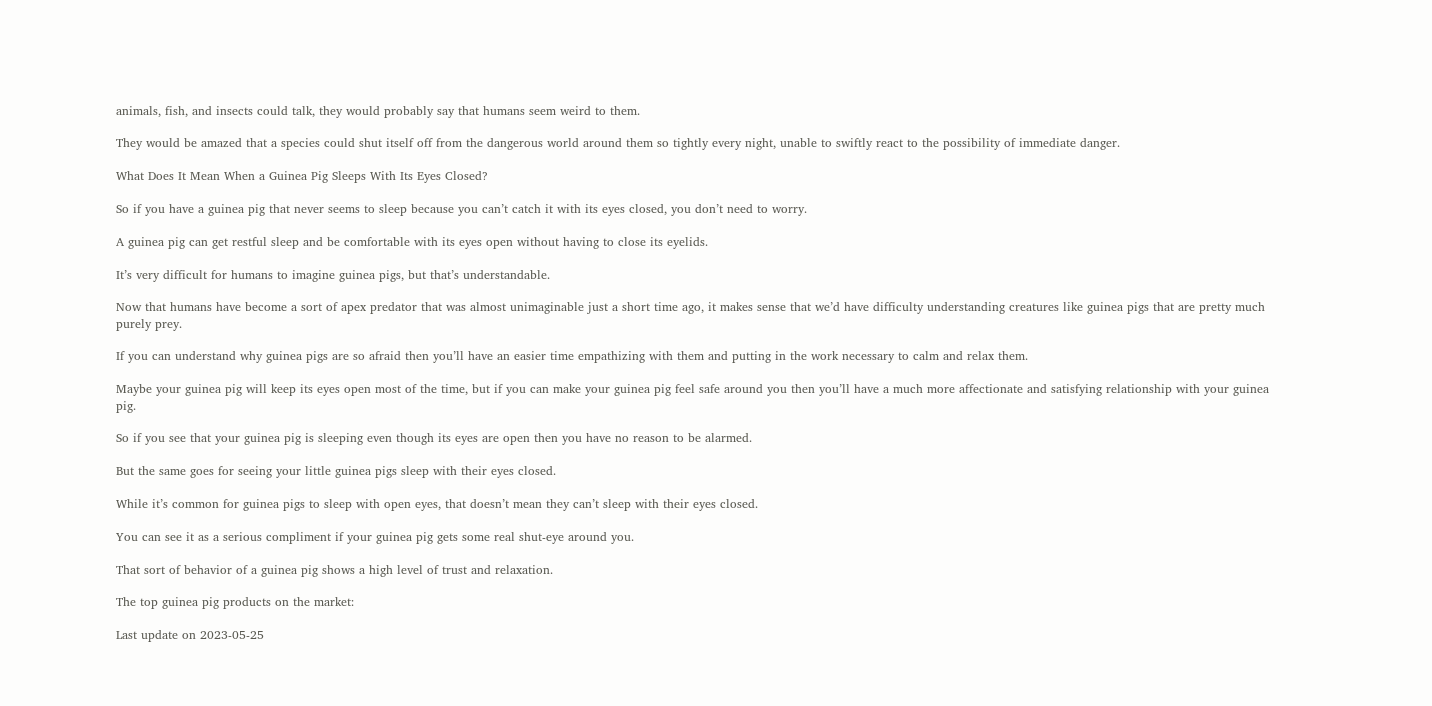animals, fish, and insects could talk, they would probably say that humans seem weird to them.

They would be amazed that a species could shut itself off from the dangerous world around them so tightly every night, unable to swiftly react to the possibility of immediate danger.

What Does It Mean When a Guinea Pig Sleeps With Its Eyes Closed?

So if you have a guinea pig that never seems to sleep because you can’t catch it with its eyes closed, you don’t need to worry.

A guinea pig can get restful sleep and be comfortable with its eyes open without having to close its eyelids.

It’s very difficult for humans to imagine guinea pigs, but that’s understandable.

Now that humans have become a sort of apex predator that was almost unimaginable just a short time ago, it makes sense that we’d have difficulty understanding creatures like guinea pigs that are pretty much purely prey.

If you can understand why guinea pigs are so afraid then you’ll have an easier time empathizing with them and putting in the work necessary to calm and relax them.

Maybe your guinea pig will keep its eyes open most of the time, but if you can make your guinea pig feel safe around you then you’ll have a much more affectionate and satisfying relationship with your guinea pig.

So if you see that your guinea pig is sleeping even though its eyes are open then you have no reason to be alarmed.

But the same goes for seeing your little guinea pigs sleep with their eyes closed.

While it’s common for guinea pigs to sleep with open eyes, that doesn’t mean they can’t sleep with their eyes closed.

You can see it as a serious compliment if your guinea pig gets some real shut-eye around you.

That sort of behavior of a guinea pig shows a high level of trust and relaxation.

The top guinea pig products on the market:

Last update on 2023-05-25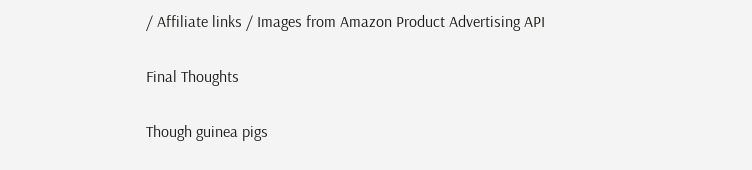/ Affiliate links / Images from Amazon Product Advertising API

Final Thoughts

Though guinea pigs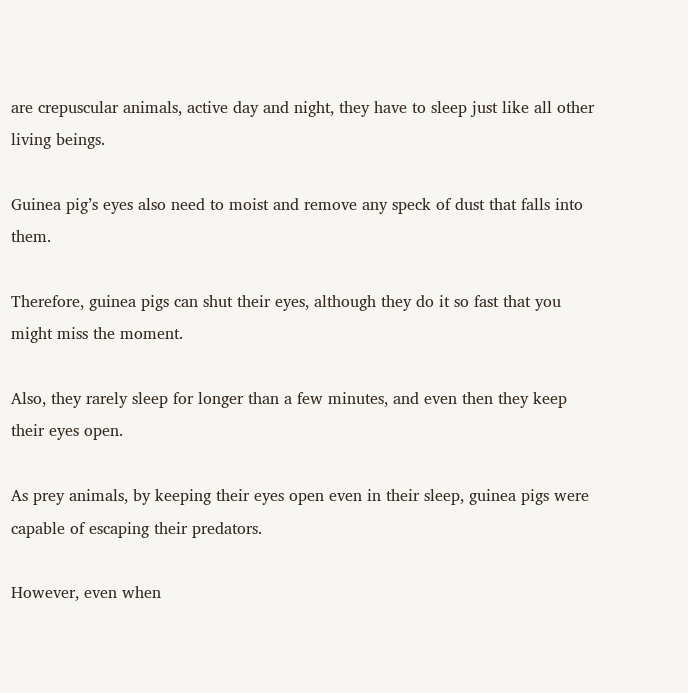are crepuscular animals, active day and night, they have to sleep just like all other living beings.

Guinea pig’s eyes also need to moist and remove any speck of dust that falls into them.

Therefore, guinea pigs can shut their eyes, although they do it so fast that you might miss the moment.

Also, they rarely sleep for longer than a few minutes, and even then they keep their eyes open.

As prey animals, by keeping their eyes open even in their sleep, guinea pigs were capable of escaping their predators.

However, even when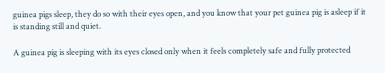guinea pigs sleep, they do so with their eyes open, and you know that your pet guinea pig is asleep if it is standing still and quiet.

A guinea pig is sleeping with its eyes closed only when it feels completely safe and fully protected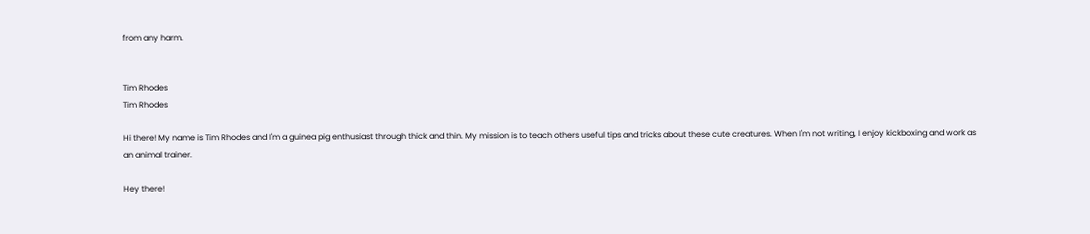from any harm.


Tim Rhodes
Tim Rhodes

Hi there! My name is Tim Rhodes and I'm a guinea pig enthusiast through thick and thin. My mission is to teach others useful tips and tricks about these cute creatures. When I'm not writing, I enjoy kickboxing and work as an animal trainer.

Hey there!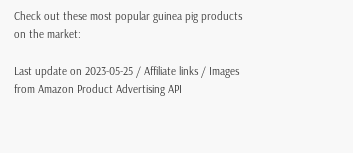Check out these most popular guinea pig products on the market:

Last update on 2023-05-25 / Affiliate links / Images from Amazon Product Advertising API